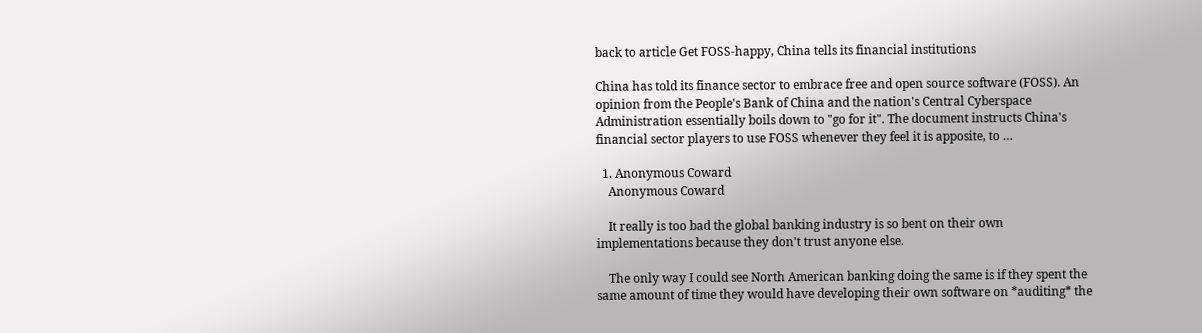back to article Get FOSS-happy, China tells its financial institutions

China has told its finance sector to embrace free and open source software (FOSS). An opinion from the People's Bank of China and the nation's Central Cyberspace Administration essentially boils down to "go for it". The document instructs China's financial sector players to use FOSS whenever they feel it is apposite, to …

  1. Anonymous Coward
    Anonymous Coward

    It really is too bad the global banking industry is so bent on their own implementations because they don't trust anyone else.

    The only way I could see North American banking doing the same is if they spent the same amount of time they would have developing their own software on *auditing* the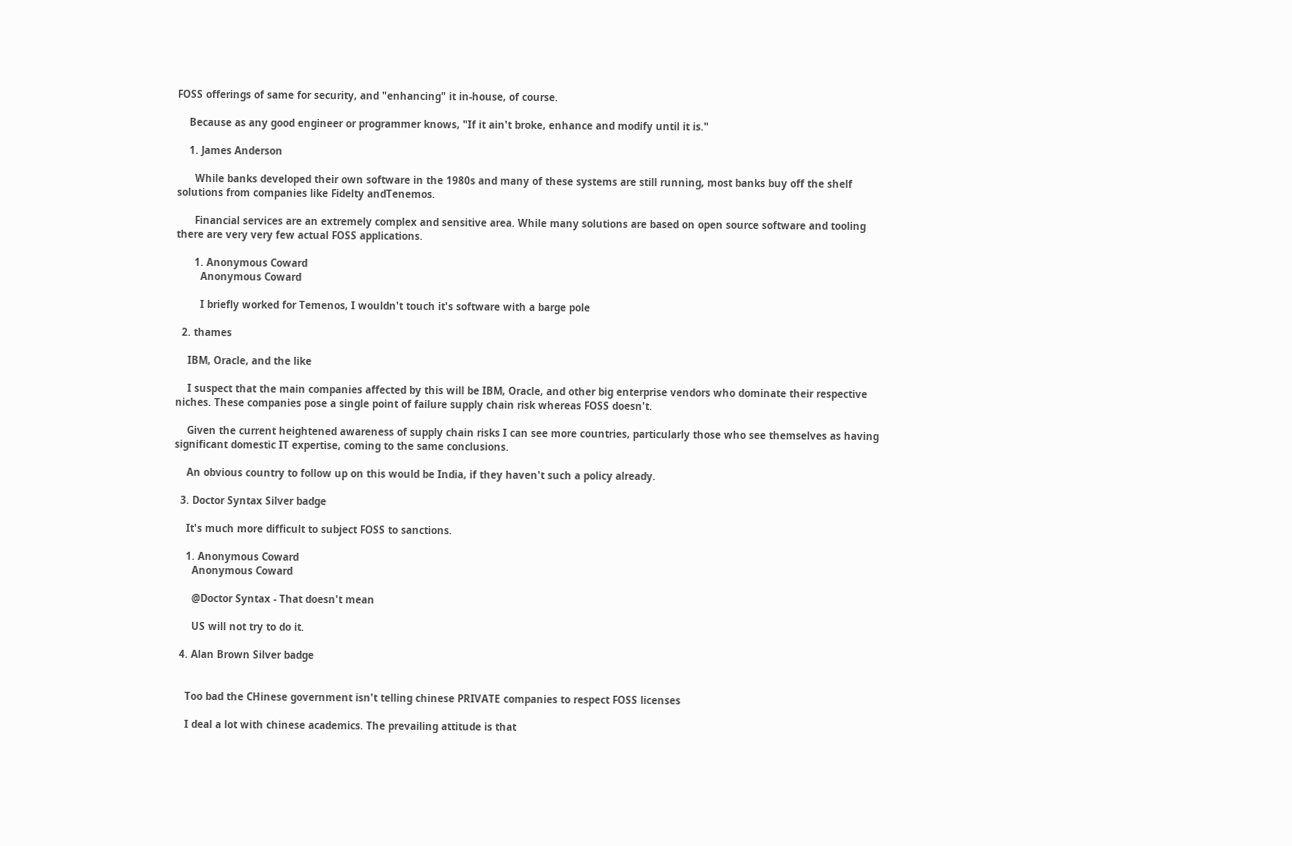FOSS offerings of same for security, and "enhancing" it in-house, of course.

    Because as any good engineer or programmer knows, "If it ain't broke, enhance and modify until it is."

    1. James Anderson

      While banks developed their own software in the 1980s and many of these systems are still running, most banks buy off the shelf solutions from companies like Fidelty andTenemos.

      Financial services are an extremely complex and sensitive area. While many solutions are based on open source software and tooling there are very very few actual FOSS applications.

      1. Anonymous Coward
        Anonymous Coward

        I briefly worked for Temenos, I wouldn't touch it's software with a barge pole

  2. thames

    IBM, Oracle, and the like

    I suspect that the main companies affected by this will be IBM, Oracle, and other big enterprise vendors who dominate their respective niches. These companies pose a single point of failure supply chain risk whereas FOSS doesn't.

    Given the current heightened awareness of supply chain risks I can see more countries, particularly those who see themselves as having significant domestic IT expertise, coming to the same conclusions.

    An obvious country to follow up on this would be India, if they haven't such a policy already.

  3. Doctor Syntax Silver badge

    It's much more difficult to subject FOSS to sanctions.

    1. Anonymous Coward
      Anonymous Coward

      @Doctor Syntax - That doesn't mean

      US will not try to do it.

  4. Alan Brown Silver badge


    Too bad the CHinese government isn't telling chinese PRIVATE companies to respect FOSS licenses

    I deal a lot with chinese academics. The prevailing attitude is that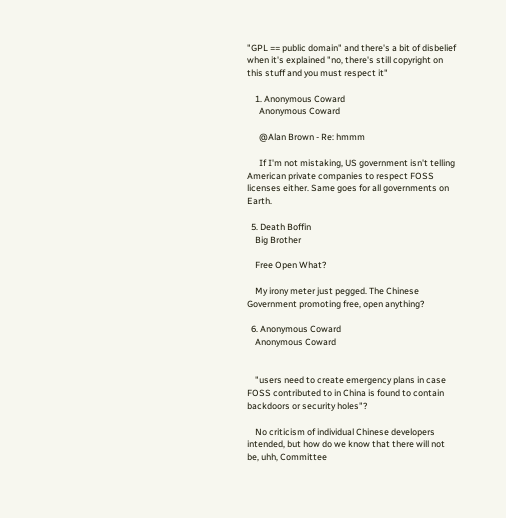"GPL == public domain" and there's a bit of disbelief when it's explained "no, there's still copyright on this stuff and you must respect it"

    1. Anonymous Coward
      Anonymous Coward

      @Alan Brown - Re: hmmm

      If I'm not mistaking, US government isn't telling American private companies to respect FOSS licenses either. Same goes for all governments on Earth.

  5. Death Boffin
    Big Brother

    Free Open What?

    My irony meter just pegged. The Chinese Government promoting free, open anything?

  6. Anonymous Coward
    Anonymous Coward


    "users need to create emergency plans in case FOSS contributed to in China is found to contain backdoors or security holes"?

    No criticism of individual Chinese developers intended, but how do we know that there will not be, uhh, Committee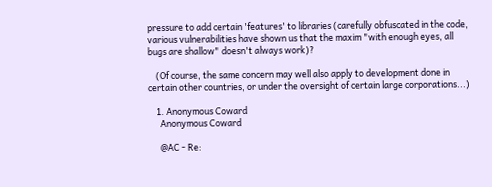pressure to add certain 'features' to libraries (carefully obfuscated in the code, various vulnerabilities have shown us that the maxim "with enough eyes, all bugs are shallow" doesn't always work)?

    (Of course, the same concern may well also apply to development done in certain other countries, or under the oversight of certain large corporations...)

    1. Anonymous Coward
      Anonymous Coward

      @AC - Re: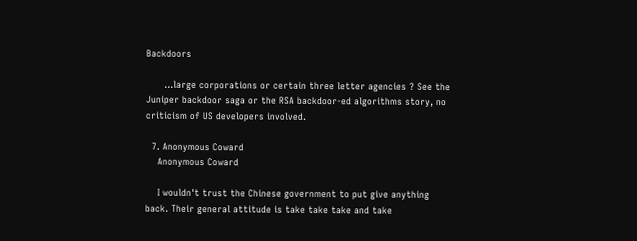Backdoors

      ...large corporations or certain three letter agencies ? See the Juniper backdoor saga or the RSA backdoor-ed algorithms story, no criticism of US developers involved.

  7. Anonymous Coward
    Anonymous Coward

    I wouldn't trust the Chinese government to put give anything back. Their general attitude is take take take and take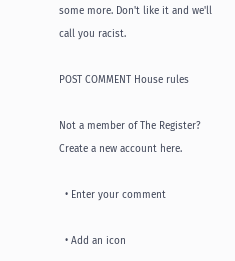some more. Don't like it and we'll call you racist.

POST COMMENT House rules

Not a member of The Register? Create a new account here.

  • Enter your comment

  • Add an icon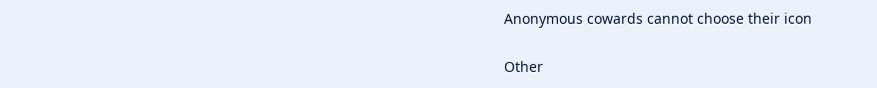Anonymous cowards cannot choose their icon

Other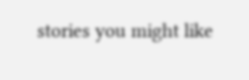stories you might like